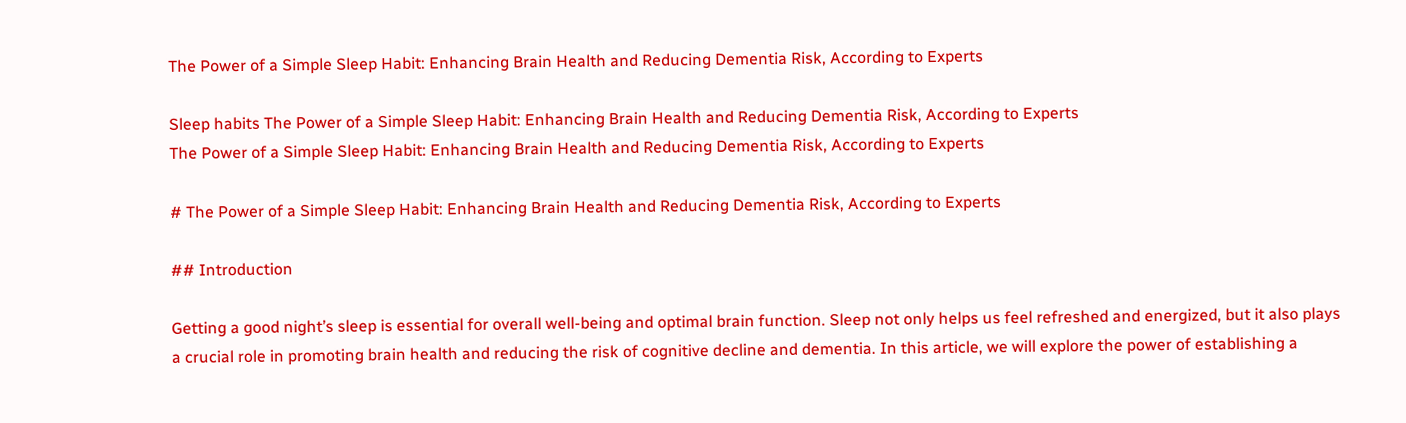The Power of a Simple Sleep Habit: Enhancing Brain Health and Reducing Dementia Risk, According to Experts

Sleep habits The Power of a Simple Sleep Habit: Enhancing Brain Health and Reducing Dementia Risk, According to Experts
The Power of a Simple Sleep Habit: Enhancing Brain Health and Reducing Dementia Risk, According to Experts

# The Power of a Simple Sleep Habit: Enhancing Brain Health and Reducing Dementia Risk, According to Experts

## Introduction

Getting a good night’s sleep is essential for overall well-being and optimal brain function. Sleep not only helps us feel refreshed and energized, but it also plays a crucial role in promoting brain health and reducing the risk of cognitive decline and dementia. In this article, we will explore the power of establishing a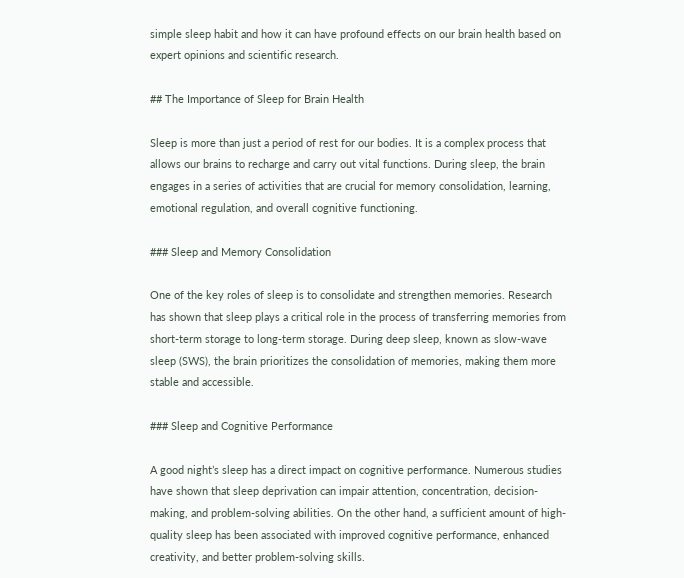simple sleep habit and how it can have profound effects on our brain health based on expert opinions and scientific research.

## The Importance of Sleep for Brain Health

Sleep is more than just a period of rest for our bodies. It is a complex process that allows our brains to recharge and carry out vital functions. During sleep, the brain engages in a series of activities that are crucial for memory consolidation, learning, emotional regulation, and overall cognitive functioning.

### Sleep and Memory Consolidation

One of the key roles of sleep is to consolidate and strengthen memories. Research has shown that sleep plays a critical role in the process of transferring memories from short-term storage to long-term storage. During deep sleep, known as slow-wave sleep (SWS), the brain prioritizes the consolidation of memories, making them more stable and accessible.

### Sleep and Cognitive Performance

A good night’s sleep has a direct impact on cognitive performance. Numerous studies have shown that sleep deprivation can impair attention, concentration, decision-making, and problem-solving abilities. On the other hand, a sufficient amount of high-quality sleep has been associated with improved cognitive performance, enhanced creativity, and better problem-solving skills.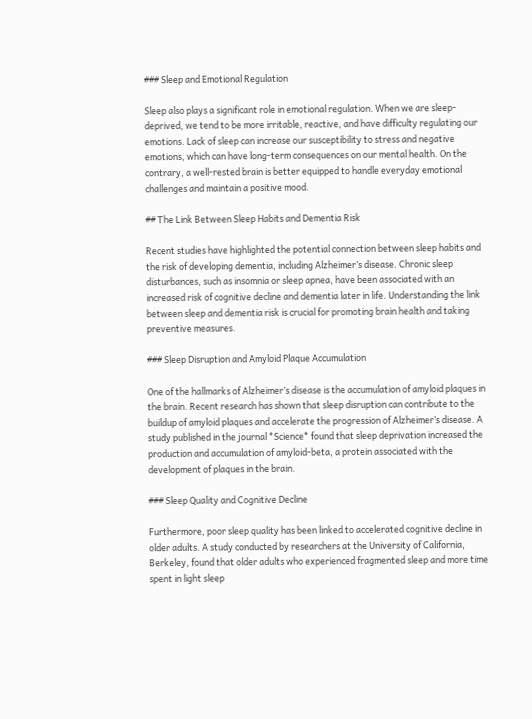### Sleep and Emotional Regulation

Sleep also plays a significant role in emotional regulation. When we are sleep-deprived, we tend to be more irritable, reactive, and have difficulty regulating our emotions. Lack of sleep can increase our susceptibility to stress and negative emotions, which can have long-term consequences on our mental health. On the contrary, a well-rested brain is better equipped to handle everyday emotional challenges and maintain a positive mood.

## The Link Between Sleep Habits and Dementia Risk

Recent studies have highlighted the potential connection between sleep habits and the risk of developing dementia, including Alzheimer’s disease. Chronic sleep disturbances, such as insomnia or sleep apnea, have been associated with an increased risk of cognitive decline and dementia later in life. Understanding the link between sleep and dementia risk is crucial for promoting brain health and taking preventive measures.

### Sleep Disruption and Amyloid Plaque Accumulation

One of the hallmarks of Alzheimer’s disease is the accumulation of amyloid plaques in the brain. Recent research has shown that sleep disruption can contribute to the buildup of amyloid plaques and accelerate the progression of Alzheimer’s disease. A study published in the journal *Science* found that sleep deprivation increased the production and accumulation of amyloid-beta, a protein associated with the development of plaques in the brain.

### Sleep Quality and Cognitive Decline

Furthermore, poor sleep quality has been linked to accelerated cognitive decline in older adults. A study conducted by researchers at the University of California, Berkeley, found that older adults who experienced fragmented sleep and more time spent in light sleep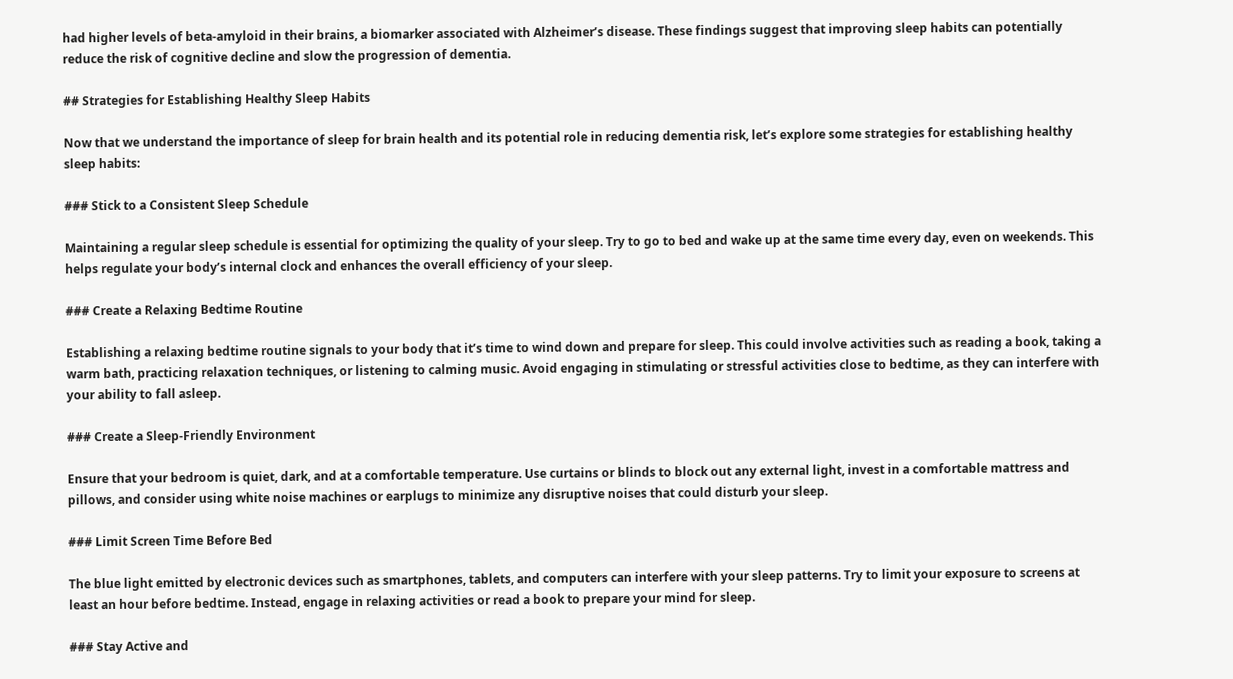had higher levels of beta-amyloid in their brains, a biomarker associated with Alzheimer’s disease. These findings suggest that improving sleep habits can potentially reduce the risk of cognitive decline and slow the progression of dementia.

## Strategies for Establishing Healthy Sleep Habits

Now that we understand the importance of sleep for brain health and its potential role in reducing dementia risk, let’s explore some strategies for establishing healthy sleep habits:

### Stick to a Consistent Sleep Schedule

Maintaining a regular sleep schedule is essential for optimizing the quality of your sleep. Try to go to bed and wake up at the same time every day, even on weekends. This helps regulate your body’s internal clock and enhances the overall efficiency of your sleep.

### Create a Relaxing Bedtime Routine

Establishing a relaxing bedtime routine signals to your body that it’s time to wind down and prepare for sleep. This could involve activities such as reading a book, taking a warm bath, practicing relaxation techniques, or listening to calming music. Avoid engaging in stimulating or stressful activities close to bedtime, as they can interfere with your ability to fall asleep.

### Create a Sleep-Friendly Environment

Ensure that your bedroom is quiet, dark, and at a comfortable temperature. Use curtains or blinds to block out any external light, invest in a comfortable mattress and pillows, and consider using white noise machines or earplugs to minimize any disruptive noises that could disturb your sleep.

### Limit Screen Time Before Bed

The blue light emitted by electronic devices such as smartphones, tablets, and computers can interfere with your sleep patterns. Try to limit your exposure to screens at least an hour before bedtime. Instead, engage in relaxing activities or read a book to prepare your mind for sleep.

### Stay Active and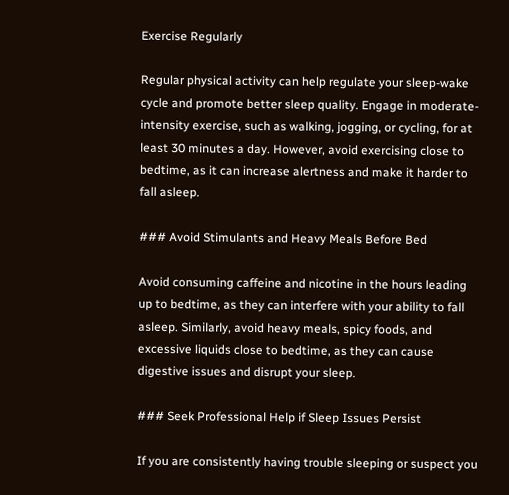Exercise Regularly

Regular physical activity can help regulate your sleep-wake cycle and promote better sleep quality. Engage in moderate-intensity exercise, such as walking, jogging, or cycling, for at least 30 minutes a day. However, avoid exercising close to bedtime, as it can increase alertness and make it harder to fall asleep.

### Avoid Stimulants and Heavy Meals Before Bed

Avoid consuming caffeine and nicotine in the hours leading up to bedtime, as they can interfere with your ability to fall asleep. Similarly, avoid heavy meals, spicy foods, and excessive liquids close to bedtime, as they can cause digestive issues and disrupt your sleep.

### Seek Professional Help if Sleep Issues Persist

If you are consistently having trouble sleeping or suspect you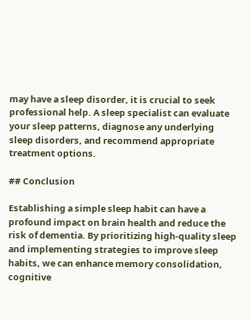may have a sleep disorder, it is crucial to seek professional help. A sleep specialist can evaluate your sleep patterns, diagnose any underlying sleep disorders, and recommend appropriate treatment options.

## Conclusion

Establishing a simple sleep habit can have a profound impact on brain health and reduce the risk of dementia. By prioritizing high-quality sleep and implementing strategies to improve sleep habits, we can enhance memory consolidation, cognitive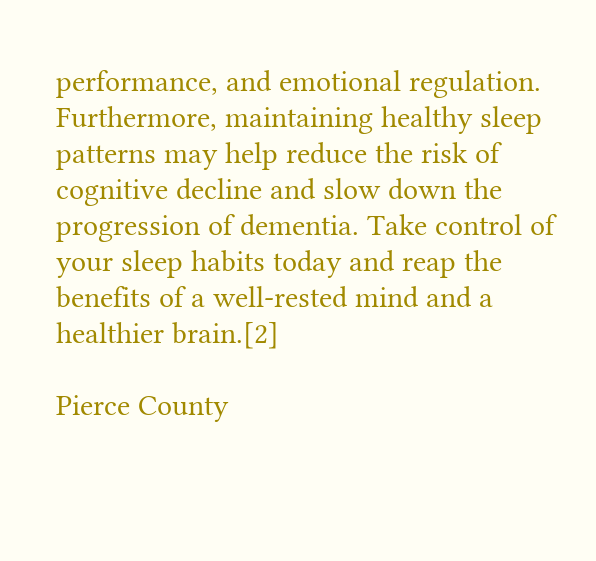performance, and emotional regulation. Furthermore, maintaining healthy sleep patterns may help reduce the risk of cognitive decline and slow down the progression of dementia. Take control of your sleep habits today and reap the benefits of a well-rested mind and a healthier brain.[2]

Pierce County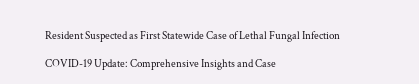Resident Suspected as First Statewide Case of Lethal Fungal Infection

COVID-19 Update: Comprehensive Insights and Case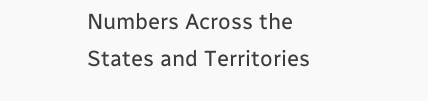Numbers Across the States and Territories